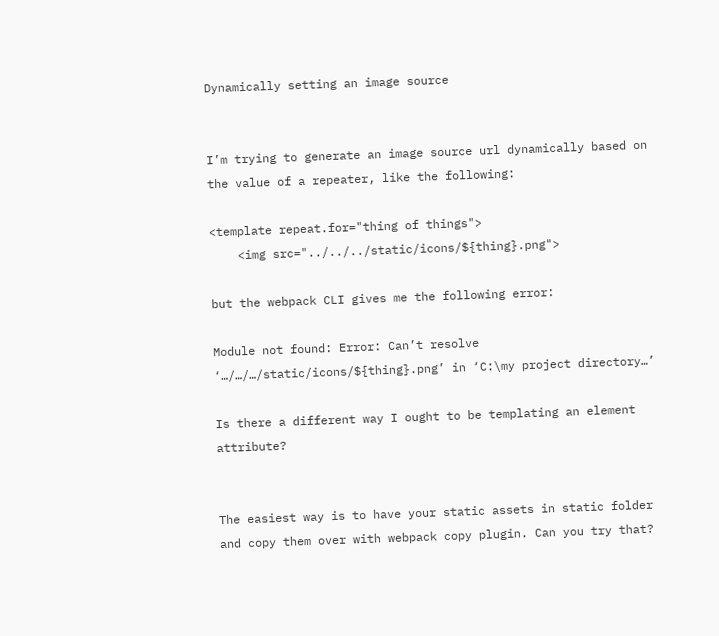Dynamically setting an image source


I’m trying to generate an image source url dynamically based on the value of a repeater, like the following:

<template repeat.for="thing of things">
    <img src="../../../static/icons/${thing}.png">

but the webpack CLI gives me the following error:

Module not found: Error: Can’t resolve ‘…/…/…/static/icons/${thing}.png’ in ‘C:\my project directory…’

Is there a different way I ought to be templating an element attribute?


The easiest way is to have your static assets in static folder and copy them over with webpack copy plugin. Can you try that?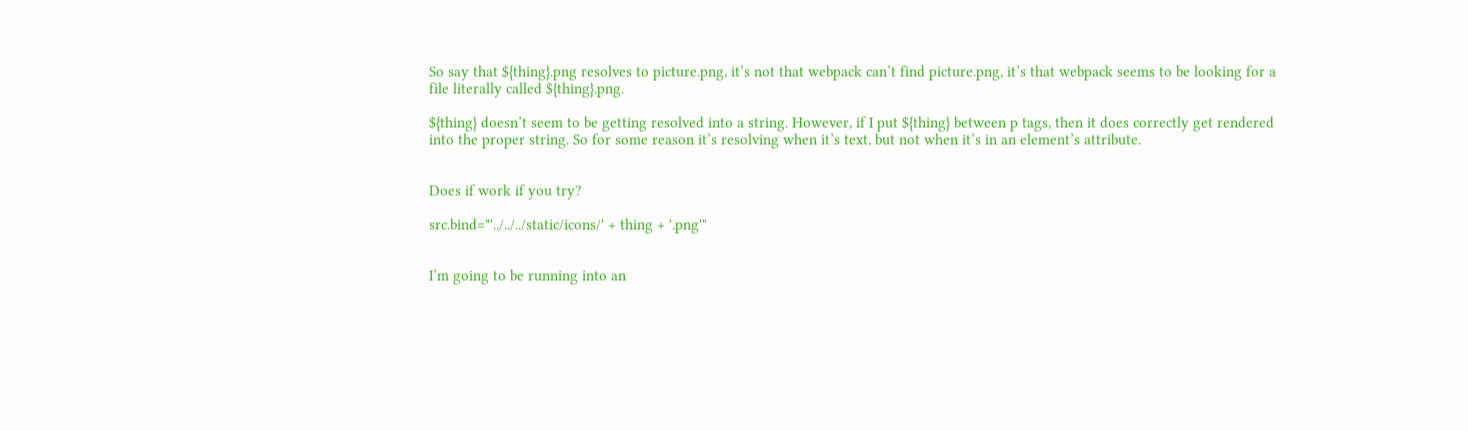So say that ${thing}.png resolves to picture.png, it’s not that webpack can’t find picture.png, it’s that webpack seems to be looking for a file literally called ${thing}.png.

${thing} doesn’t seem to be getting resolved into a string. However, if I put ${thing} between p tags, then it does correctly get rendered into the proper string. So for some reason it’s resolving when it’s text, but not when it’s in an element’s attribute.


Does if work if you try?

src.bind="'../../../static/icons/' + thing + '.png'"


I’m going to be running into an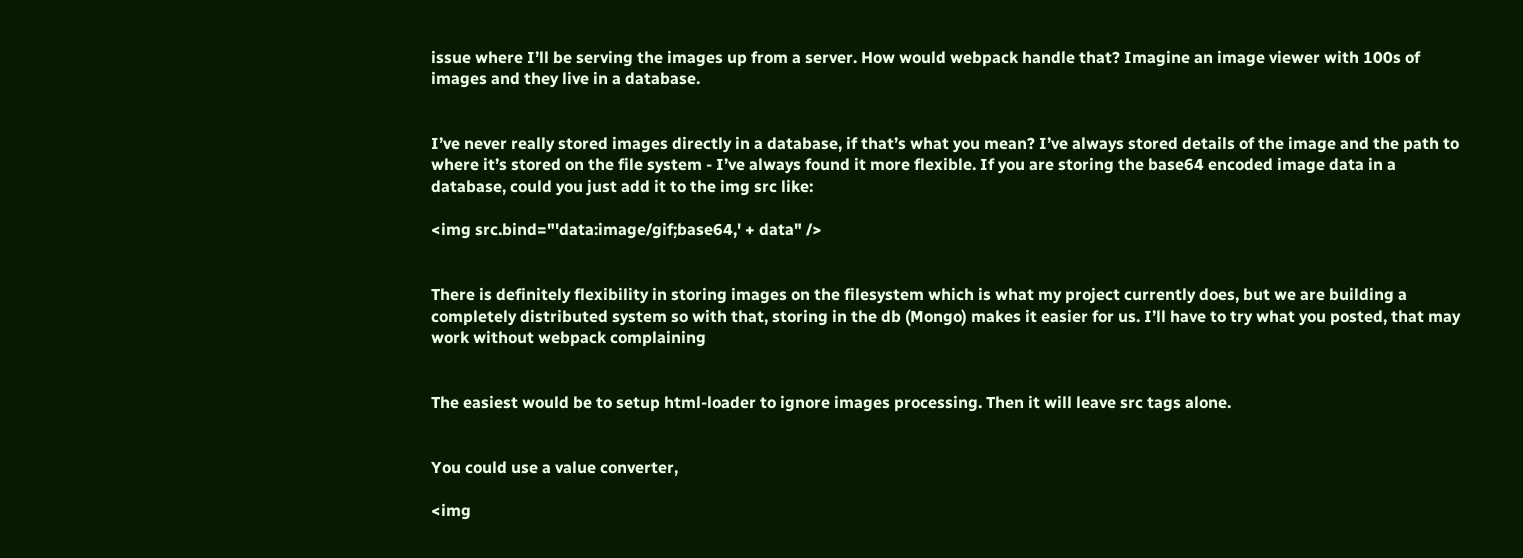issue where I’ll be serving the images up from a server. How would webpack handle that? Imagine an image viewer with 100s of images and they live in a database.


I’ve never really stored images directly in a database, if that’s what you mean? I’ve always stored details of the image and the path to where it’s stored on the file system - I’ve always found it more flexible. If you are storing the base64 encoded image data in a database, could you just add it to the img src like:

<img src.bind="'data:image/gif;base64,' + data" />


There is definitely flexibility in storing images on the filesystem which is what my project currently does, but we are building a completely distributed system so with that, storing in the db (Mongo) makes it easier for us. I’ll have to try what you posted, that may work without webpack complaining


The easiest would be to setup html-loader to ignore images processing. Then it will leave src tags alone.


You could use a value converter,

<img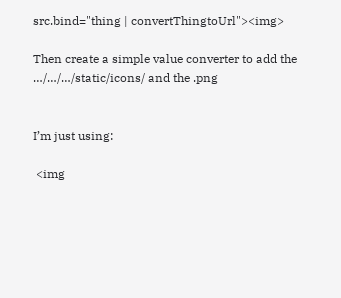src.bind="thing | convertThingtoUrl"><img>

Then create a simple value converter to add the …/…/…/static/icons/ and the .png


I’m just using:

 <img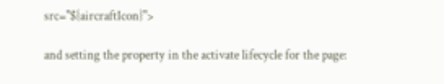src="${aircraftIcon}">

and setting the property in the activate lifecycle for the page: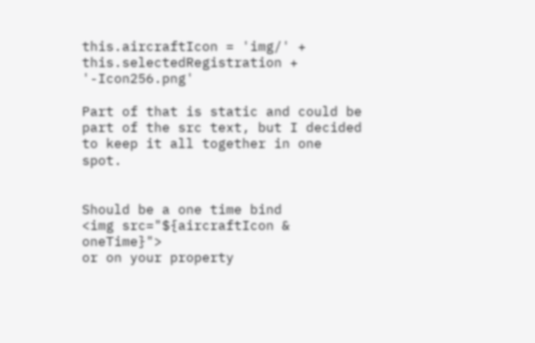this.aircraftIcon = 'img/' + this.selectedRegistration + '-Icon256.png'

Part of that is static and could be part of the src text, but I decided to keep it all together in one spot.


Should be a one time bind
<img src="${aircraftIcon & oneTime}">
or on your property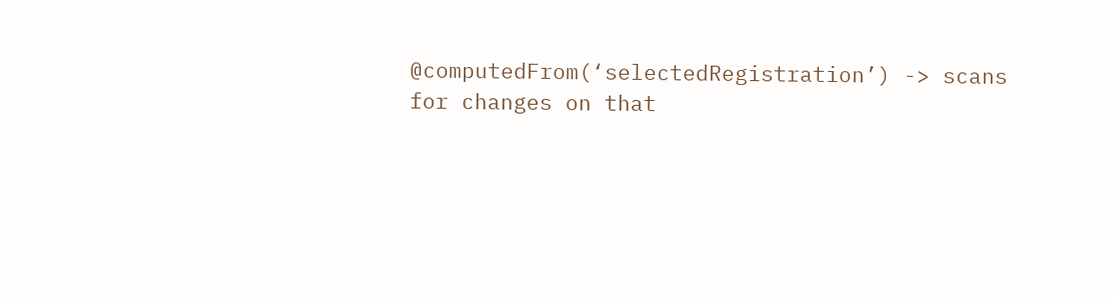@computedFrom(‘selectedRegistration’) -> scans for changes on that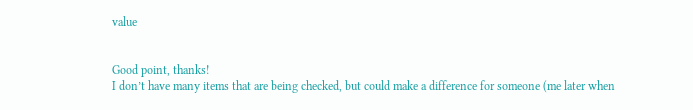value


Good point, thanks!
I don’t have many items that are being checked, but could make a difference for someone (me later when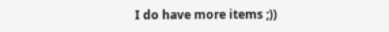I do have more items ;))